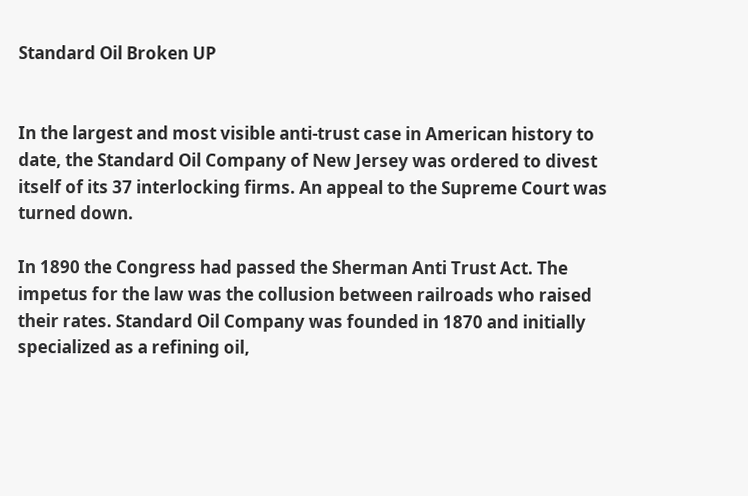Standard Oil Broken UP


In the largest and most visible anti-trust case in American history to date, the Standard Oil Company of New Jersey was ordered to divest itself of its 37 interlocking firms. An appeal to the Supreme Court was turned down.

In 1890 the Congress had passed the Sherman Anti Trust Act. The impetus for the law was the collusion between railroads who raised their rates. Standard Oil Company was founded in 1870 and initially specialized as a refining oil,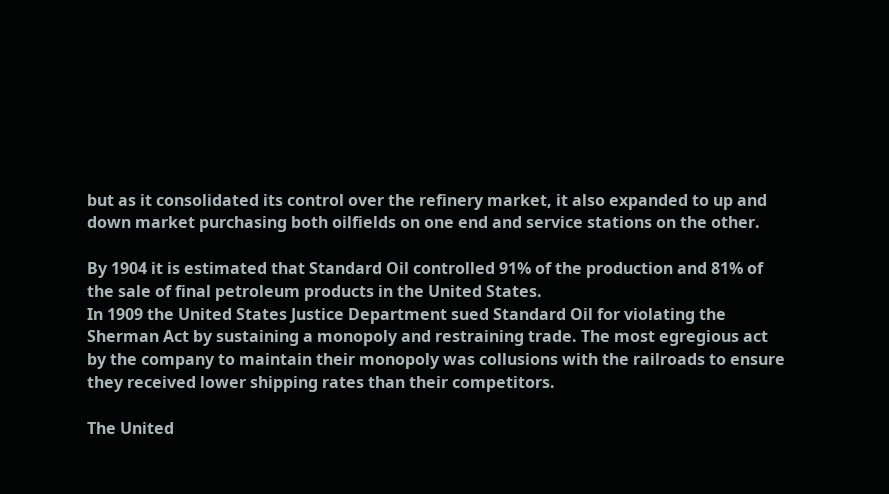but as it consolidated its control over the refinery market, it also expanded to up and down market purchasing both oilfields on one end and service stations on the other.

By 1904 it is estimated that Standard Oil controlled 91% of the production and 81% of the sale of final petroleum products in the United States.
In 1909 the United States Justice Department sued Standard Oil for violating the Sherman Act by sustaining a monopoly and restraining trade. The most egregious act by the company to maintain their monopoly was collusions with the railroads to ensure they received lower shipping rates than their competitors.

The United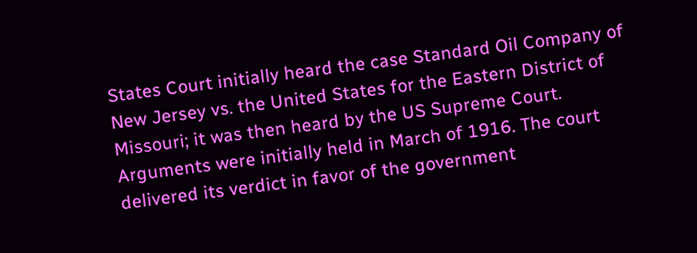States Court initially heard the case Standard Oil Company of New Jersey vs. the United States for the Eastern District of Missouri; it was then heard by the US Supreme Court. Arguments were initially held in March of 1916. The court delivered its verdict in favor of the government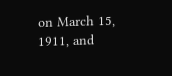on March 15, 1911, and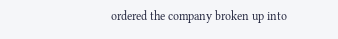ordered the company broken up into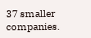37 smaller companies.